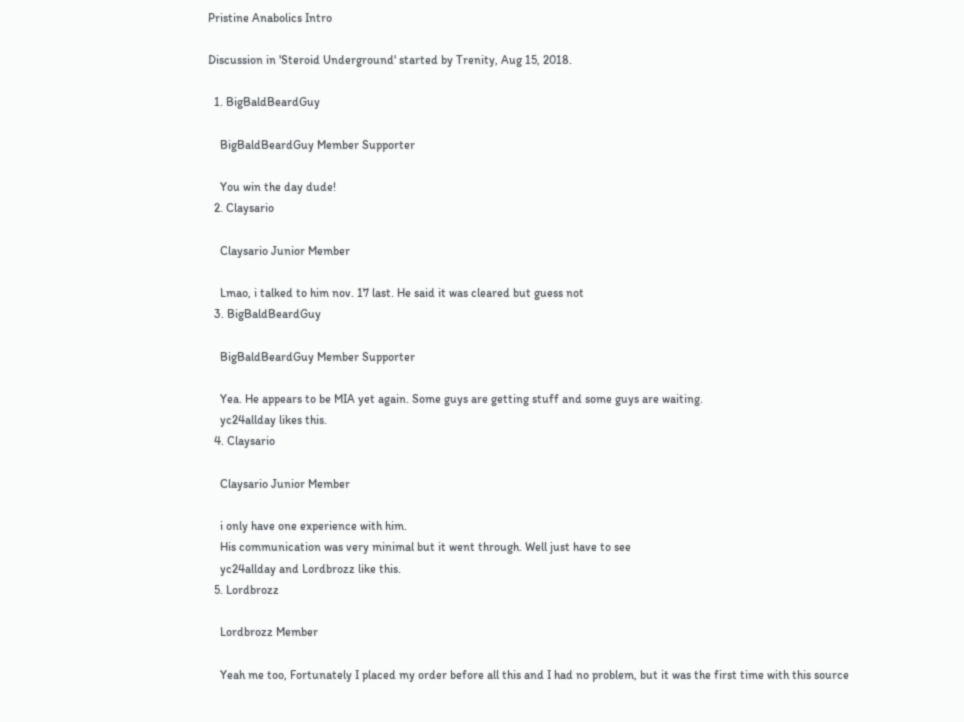Pristine Anabolics Intro

Discussion in 'Steroid Underground' started by Trenity, Aug 15, 2018.

  1. BigBaldBeardGuy

    BigBaldBeardGuy Member Supporter

    You win the day dude!
  2. Claysario

    Claysario Junior Member

    Lmao, i talked to him nov. 17 last. He said it was cleared but guess not
  3. BigBaldBeardGuy

    BigBaldBeardGuy Member Supporter

    Yea. He appears to be MIA yet again. Some guys are getting stuff and some guys are waiting.
    yc24allday likes this.
  4. Claysario

    Claysario Junior Member

    i only have one experience with him.
    His communication was very minimal but it went through. Well just have to see
    yc24allday and Lordbrozz like this.
  5. Lordbrozz

    Lordbrozz Member

    Yeah me too, Fortunately I placed my order before all this and I had no problem, but it was the first time with this source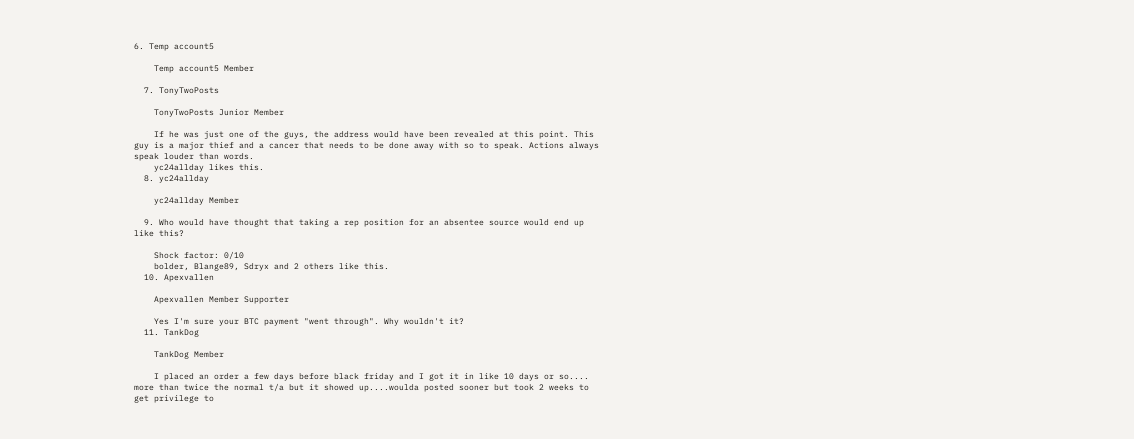6. Temp account5

    Temp account5 Member

  7. TonyTwoPosts

    TonyTwoPosts Junior Member

    If he was just one of the guys, the address would have been revealed at this point. This guy is a major thief and a cancer that needs to be done away with so to speak. Actions always speak louder than words.
    yc24allday likes this.
  8. yc24allday

    yc24allday Member

  9. Who would have thought that taking a rep position for an absentee source would end up like this?

    Shock factor: 0/10
    bolder, Blange89, Sdryx and 2 others like this.
  10. Apexvallen

    Apexvallen Member Supporter

    Yes I'm sure your BTC payment "went through". Why wouldn't it?
  11. TankDog

    TankDog Member

    I placed an order a few days before black friday and I got it in like 10 days or so.... more than twice the normal t/a but it showed up....woulda posted sooner but took 2 weeks to get privilege to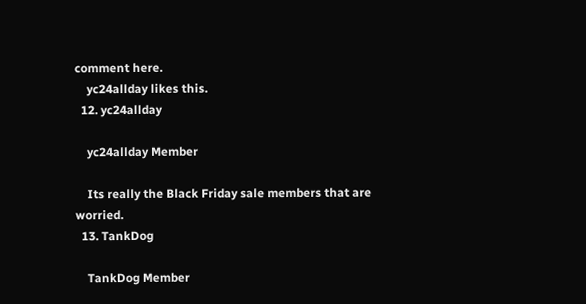comment here.
    yc24allday likes this.
  12. yc24allday

    yc24allday Member

    Its really the Black Friday sale members that are worried.
  13. TankDog

    TankDog Member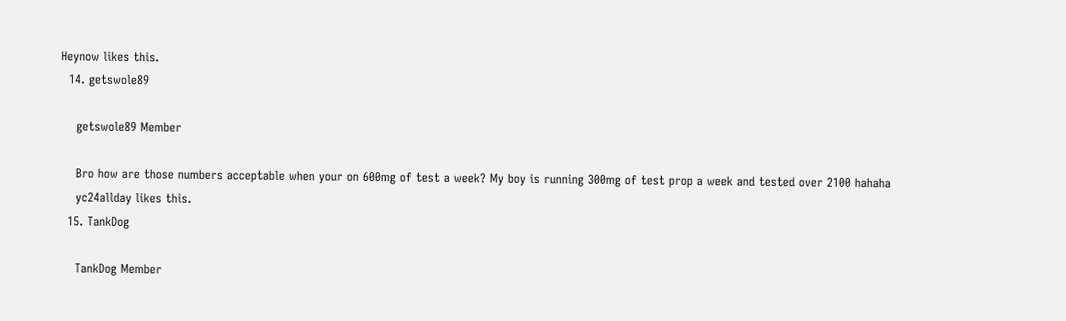Heynow likes this.
  14. getswole89

    getswole89 Member

    Bro how are those numbers acceptable when your on 600mg of test a week? My boy is running 300mg of test prop a week and tested over 2100 hahaha
    yc24allday likes this.
  15. TankDog

    TankDog Member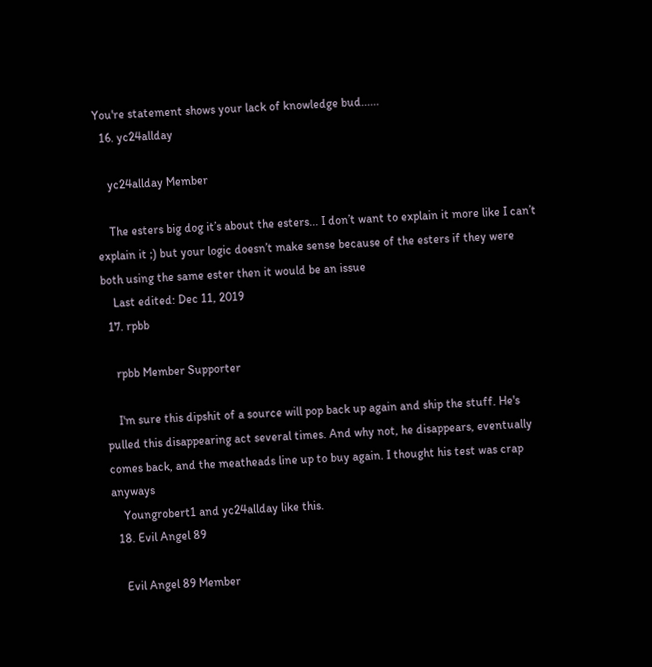You're statement shows your lack of knowledge bud......
  16. yc24allday

    yc24allday Member

    The esters big dog it’s about the esters... I don’t want to explain it more like I can’t explain it ;) but your logic doesn’t make sense because of the esters if they were both using the same ester then it would be an issue
    Last edited: Dec 11, 2019
  17. rpbb

    rpbb Member Supporter

    I'm sure this dipshit of a source will pop back up again and ship the stuff. He's pulled this disappearing act several times. And why not, he disappears, eventually comes back, and the meatheads line up to buy again. I thought his test was crap anyways
    Youngrobert1 and yc24allday like this.
  18. Evil Angel 89

    Evil Angel 89 Member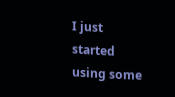I just started using some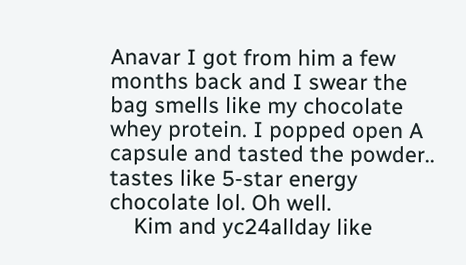Anavar I got from him a few months back and I swear the bag smells like my chocolate whey protein. I popped open A capsule and tasted the powder.. tastes like 5-star energy chocolate lol. Oh well.
    Kim and yc24allday like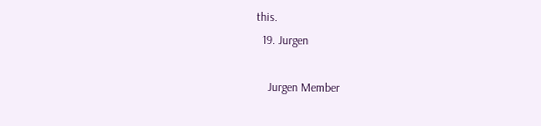this.
  19. Jurgen

    Jurgen Member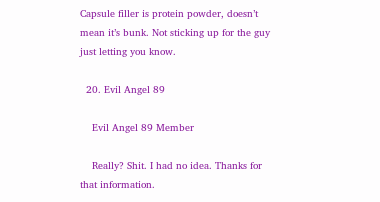Capsule filler is protein powder, doesn’t mean it’s bunk. Not sticking up for the guy just letting you know.

  20. Evil Angel 89

    Evil Angel 89 Member

    Really? Shit. I had no idea. Thanks for that information.